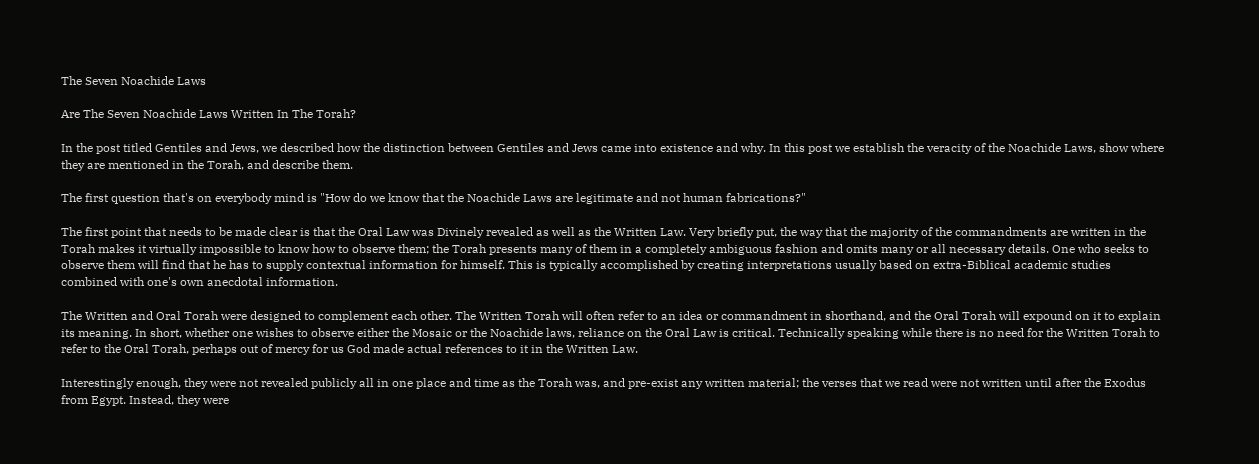The Seven Noachide Laws

Are The Seven Noachide Laws Written In The Torah?

In the post titled Gentiles and Jews, we described how the distinction between Gentiles and Jews came into existence and why. In this post we establish the veracity of the Noachide Laws, show where they are mentioned in the Torah, and describe them.

The first question that's on everybody mind is "How do we know that the Noachide Laws are legitimate and not human fabrications?"

The first point that needs to be made clear is that the Oral Law was Divinely revealed as well as the Written Law. Very briefly put, the way that the majority of the commandments are written in the Torah makes it virtually impossible to know how to observe them; the Torah presents many of them in a completely ambiguous fashion and omits many or all necessary details. One who seeks to observe them will find that he has to supply contextual information for himself. This is typically accomplished by creating interpretations usually based on extra-Biblical academic studies combined with one's own anecdotal information.

The Written and Oral Torah were designed to complement each other. The Written Torah will often refer to an idea or commandment in shorthand, and the Oral Torah will expound on it to explain its meaning. In short, whether one wishes to observe either the Mosaic or the Noachide laws, reliance on the Oral Law is critical. Technically speaking while there is no need for the Written Torah to refer to the Oral Torah, perhaps out of mercy for us God made actual references to it in the Written Law.

Interestingly enough, they were not revealed publicly all in one place and time as the Torah was, and pre-exist any written material; the verses that we read were not written until after the Exodus from Egypt. Instead, they were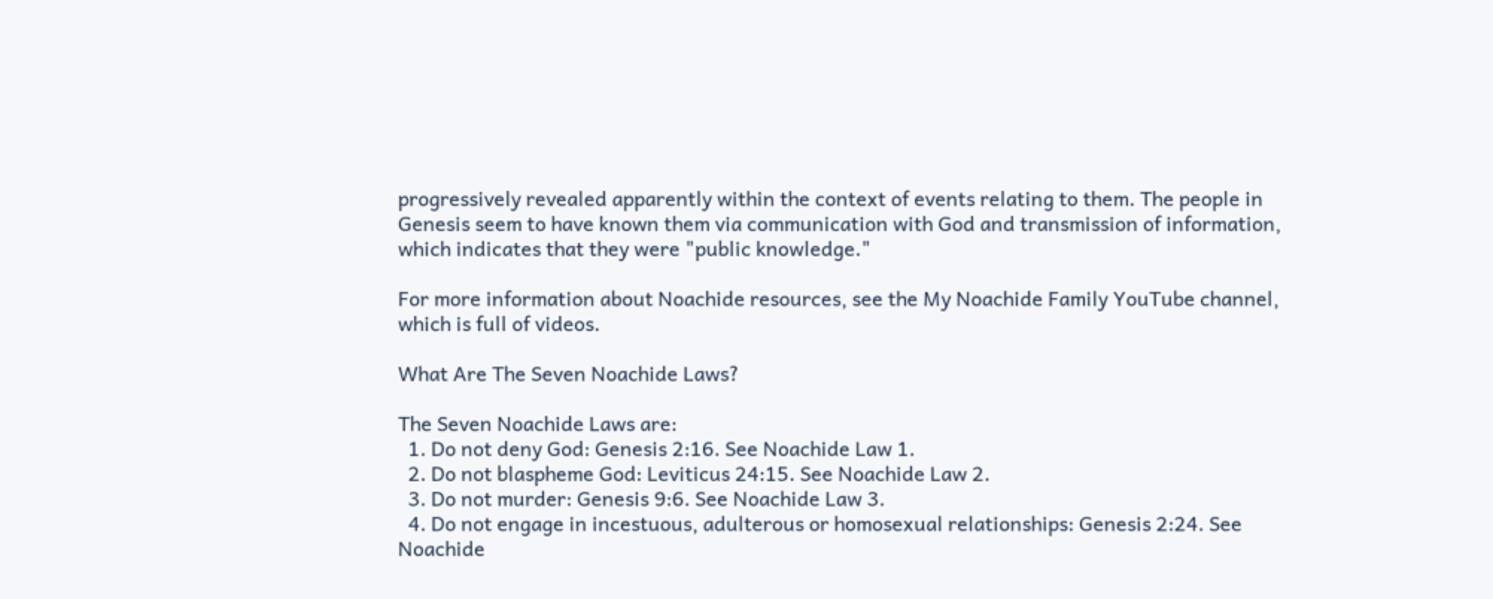progressively revealed apparently within the context of events relating to them. The people in Genesis seem to have known them via communication with God and transmission of information, which indicates that they were "public knowledge."

For more information about Noachide resources, see the My Noachide Family YouTube channel, which is full of videos.

What Are The Seven Noachide Laws?

The Seven Noachide Laws are:
  1. Do not deny God: Genesis 2:16. See Noachide Law 1.
  2. Do not blaspheme God: Leviticus 24:15. See Noachide Law 2.
  3. Do not murder: Genesis 9:6. See Noachide Law 3.
  4. Do not engage in incestuous, adulterous or homosexual relationships: Genesis 2:24. See Noachide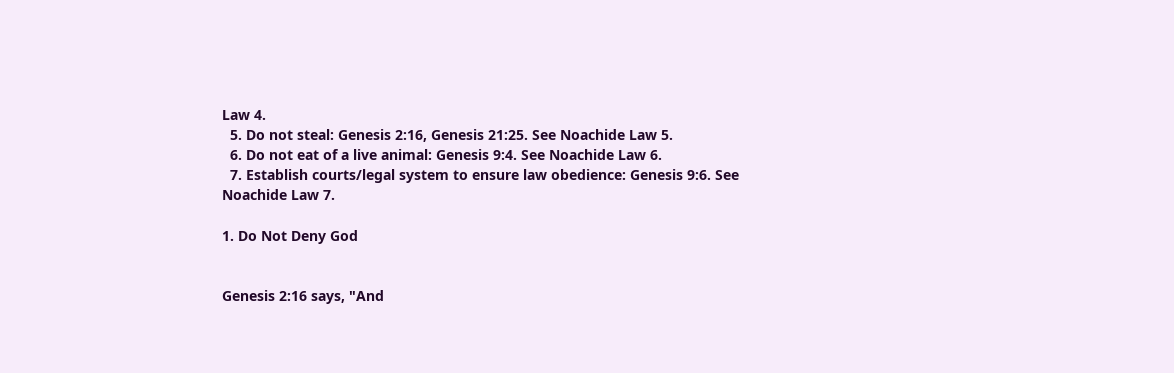Law 4.
  5. Do not steal: Genesis 2:16, Genesis 21:25. See Noachide Law 5.
  6. Do not eat of a live animal: Genesis 9:4. See Noachide Law 6.
  7. Establish courts/legal system to ensure law obedience: Genesis 9:6. See Noachide Law 7.

1. Do Not Deny God


Genesis 2:16 says, "And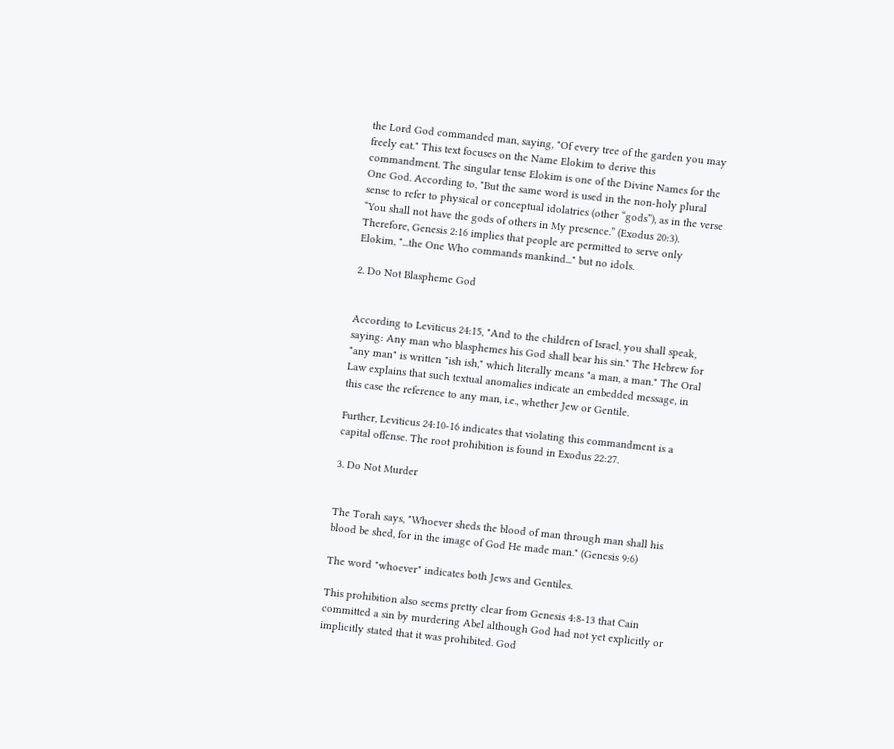the Lord God commanded man, saying, "Of every tree of the garden you may freely eat." This text focuses on the Name Elokim to derive this commandment. The singular tense Elokim is one of the Divine Names for the One God. According to, "But the same word is used in the non-holy plural sense to refer to physical or conceptual idolatries (other “gods”), as in the verse “You shall not have the gods of others in My presence.” (Exodus 20:3). Therefore, Genesis 2:16 implies that people are permitted to serve only Elokim, "...the One Who commands mankind..." but no idols.

2. Do Not Blaspheme God


According to Leviticus 24:15, "And to the children of Israel, you shall speak, saying: Any man who blasphemes his God shall bear his sin." The Hebrew for "any man" is written "ish ish," which literally means "a man, a man." The Oral Law explains that such textual anomalies indicate an embedded message, in this case the reference to any man, i.e., whether Jew or Gentile.

Further, Leviticus 24:10-16 indicates that violating this commandment is a capital offense. The root prohibition is found in Exodus 22:27.

3. Do Not Murder


The Torah says, "Whoever sheds the blood of man through man shall his blood be shed, for in the image of God He made man." (Genesis 9:6)

The word "whoever" indicates both Jews and Gentiles.

This prohibition also seems pretty clear from Genesis 4:8-13 that Cain committed a sin by murdering Abel although God had not yet explicitly or implicitly stated that it was prohibited. God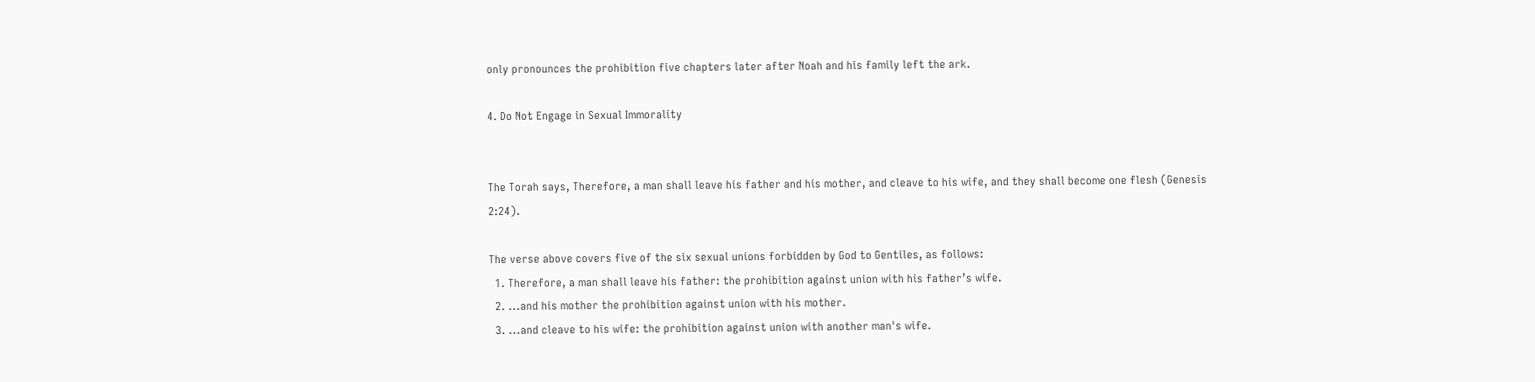only pronounces the prohibition five chapters later after Noah and his family left the ark.

4. Do Not Engage in Sexual Immorality


The Torah says, Therefore, a man shall leave his father and his mother, and cleave to his wife, and they shall become one flesh (Genesis 2:24).

The verse above covers five of the six sexual unions forbidden by God to Gentiles, as follows:
  1. Therefore, a man shall leave his father: the prohibition against union with his father’s wife.
  2. ...and his mother the prohibition against union with his mother.
  3. ...and cleave to his wife: the prohibition against union with another man's wife.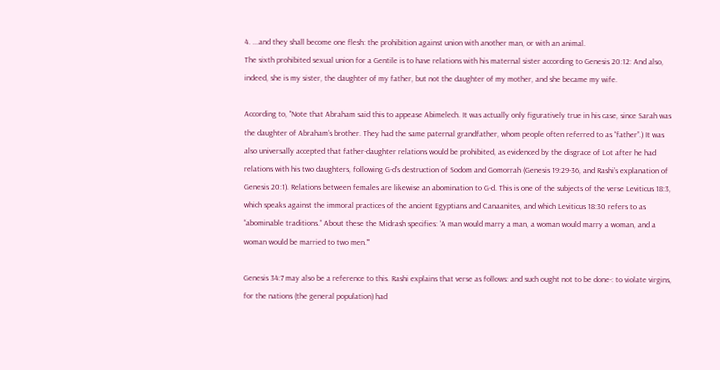4. ...and they shall become one flesh: the prohibition against union with another man, or with an animal.
The sixth prohibited sexual union for a Gentile is to have relations with his maternal sister according to Genesis 20:12: And also, indeed, she is my sister, the daughter of my father, but not the daughter of my mother, and she became my wife.

According to, "Note that Abraham said this to appease Abimelech. It was actually only figuratively true in his case, since Sarah was the daughter of Abraham’s brother. They had the same paternal grandfather, whom people often referred to as “father”.) It was also universally accepted that father-daughter relations would be prohibited, as evidenced by the disgrace of Lot after he had relations with his two daughters, following G-d’s destruction of Sodom and Gomorrah (Genesis 19:29-36, and Rashi’s explanation of Genesis 20:1). Relations between females are likewise an abomination to G-d. This is one of the subjects of the verse Leviticus 18:3, which speaks against the immoral practices of the ancient Egyptians and Canaanites, and which Leviticus 18:30 refers to as “abominable traditions.” About these the Midrash specifies: 'A man would marry a man, a woman would marry a woman, and a woman would be married to two men.'"

Genesis 34:7 may also be a reference to this. Rashi explains that verse as follows: and such ought not to be done-: to violate virgins, for the nations (the general population) had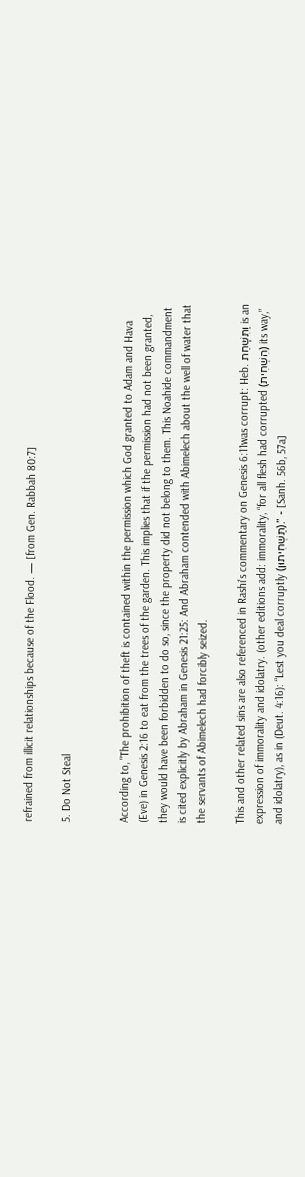refrained from illicit relationships because of the Flood. — [from Gen. Rabbah 80:7]

5. Do Not Steal


According to, "The prohibition of theft is contained within the permission which God granted to Adam and Hava (Eve) in Genesis 2:16 to eat from the trees of the garden. This implies that if the permission had not been granted, they would have been forbidden to do so, since the property did not belong to them. This Noahide commandment is cited explicitly by Abraham in Genesis 21:25: And Abraham contended with Abimelech about the well of water that the servants of Abimelech had forcibly seized.

This and other related sins are also referenced in Rashi's commentary on Genesis 6:11was corrupt: Heb. וַתִּשָּׁחֵת is an expression of immorality and idolatry. (other editions add: immorality, “for all flesh had corrupted (הִשְׁחִית) its way,” and idolatry), as in (Deut. 4:16): “Lest you deal corruptly (תַּשְׁחִיתוּן).” - [Sanh. 56b, 57a]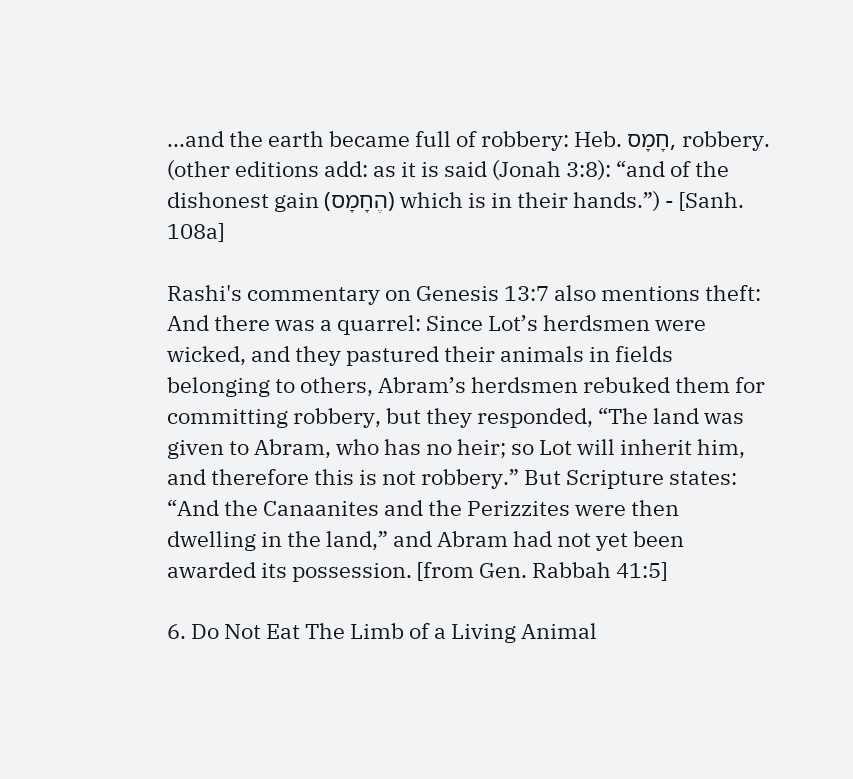...and the earth became full of robbery: Heb. חָמָס, robbery. (other editions add: as it is said (Jonah 3:8): “and of the dishonest gain (הֶחָמָס) which is in their hands.”) - [Sanh. 108a]

Rashi's commentary on Genesis 13:7 also mentions theft: And there was a quarrel: Since Lot’s herdsmen were wicked, and they pastured their animals in fields belonging to others, Abram’s herdsmen rebuked them for committing robbery, but they responded, “The land was given to Abram, who has no heir; so Lot will inherit him, and therefore this is not robbery.” But Scripture states: “And the Canaanites and the Perizzites were then dwelling in the land,” and Abram had not yet been awarded its possession. [from Gen. Rabbah 41:5]

6. Do Not Eat The Limb of a Living Animal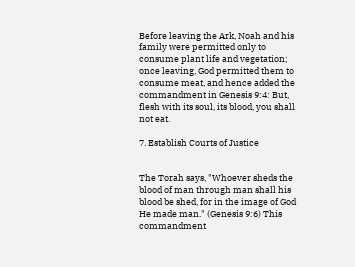Before leaving the Ark, Noah and his family were permitted only to consume plant life and vegetation; once leaving, God permitted them to consume meat, and hence added the commandment in Genesis 9:4: But, flesh with its soul, its blood, you shall not eat.

7. Establish Courts of Justice


The Torah says, "Whoever sheds the blood of man through man shall his blood be shed, for in the image of God He made man." (Genesis 9:6) This commandment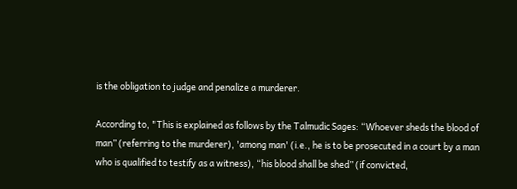is the obligation to judge and penalize a murderer.

According to, "This is explained as follows by the Talmudic Sages: “Whoever sheds the blood of man” (referring to the murderer), 'among man' (i.e., he is to be prosecuted in a court by a man who is qualified to testify as a witness), “his blood shall be shed” (if convicted,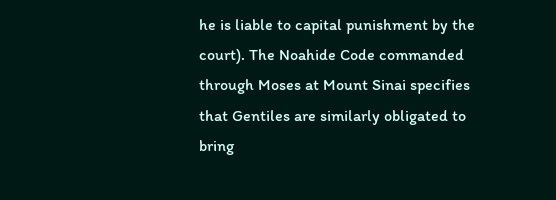he is liable to capital punishment by the court). The Noahide Code commanded through Moses at Mount Sinai specifies that Gentiles are similarly obligated to bring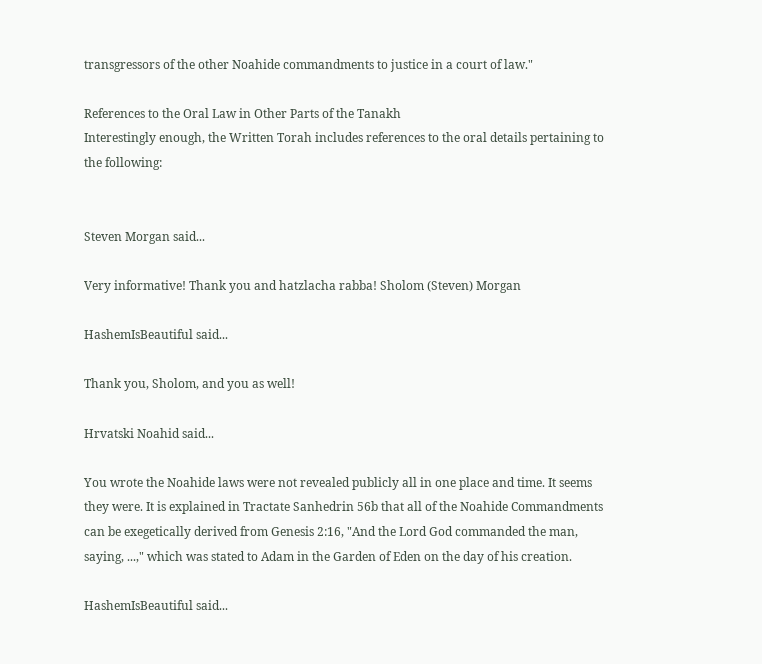transgressors of the other Noahide commandments to justice in a court of law."

References to the Oral Law in Other Parts of the Tanakh
Interestingly enough, the Written Torah includes references to the oral details pertaining to the following:


Steven Morgan said...

Very informative! Thank you and hatzlacha rabba! Sholom (Steven) Morgan

HashemIsBeautiful said...

Thank you, Sholom, and you as well!

Hrvatski Noahid said...

You wrote the Noahide laws were not revealed publicly all in one place and time. It seems they were. It is explained in Tractate Sanhedrin 56b that all of the Noahide Commandments can be exegetically derived from Genesis 2:16, "And the Lord God commanded the man, saying, ...," which was stated to Adam in the Garden of Eden on the day of his creation.

HashemIsBeautiful said...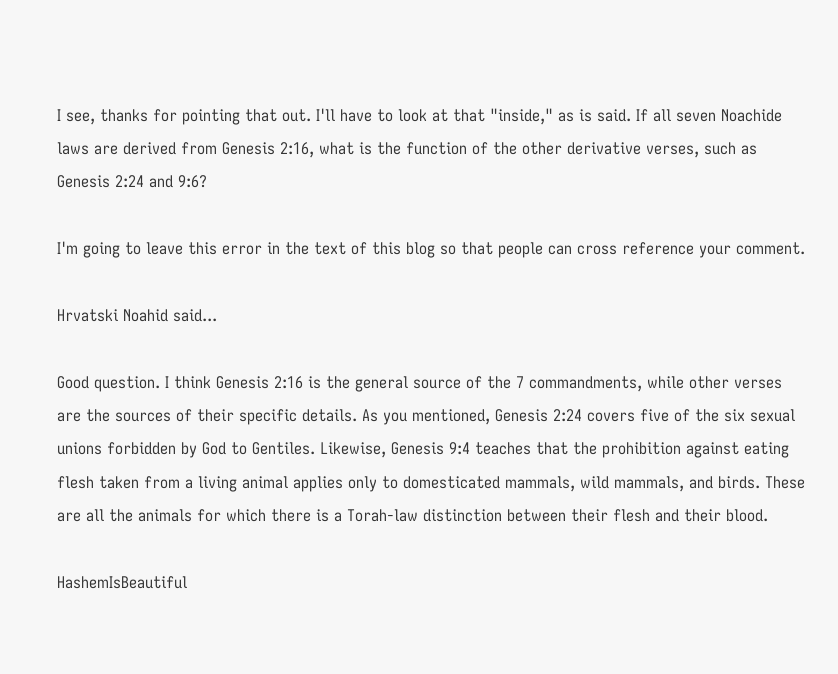I see, thanks for pointing that out. I'll have to look at that "inside," as is said. If all seven Noachide laws are derived from Genesis 2:16, what is the function of the other derivative verses, such as Genesis 2:24 and 9:6?

I'm going to leave this error in the text of this blog so that people can cross reference your comment.

Hrvatski Noahid said...

Good question. I think Genesis 2:16 is the general source of the 7 commandments, while other verses are the sources of their specific details. As you mentioned, Genesis 2:24 covers five of the six sexual unions forbidden by God to Gentiles. Likewise, Genesis 9:4 teaches that the prohibition against eating flesh taken from a living animal applies only to domesticated mammals, wild mammals, and birds. These are all the animals for which there is a Torah-law distinction between their flesh and their blood.

HashemIsBeautiful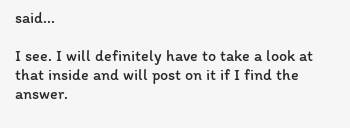said...

I see. I will definitely have to take a look at that inside and will post on it if I find the answer.